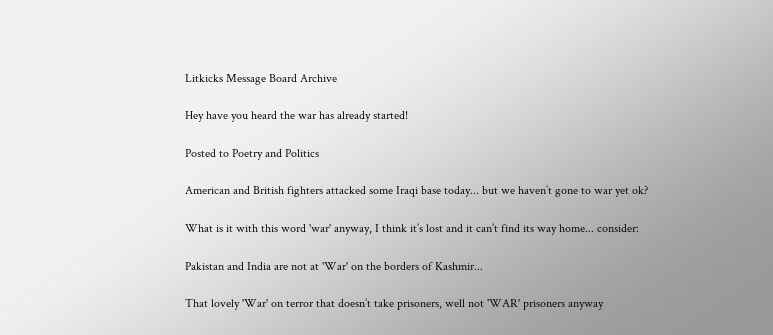Litkicks Message Board Archive

Hey have you heard the war has already started!

Posted to Poetry and Politics

American and British fighters attacked some Iraqi base today... but we haven’t gone to war yet ok?

What is it with this word 'war' anyway, I think it’s lost and it can’t find its way home... consider:

Pakistan and India are not at 'War' on the borders of Kashmir...

That lovely 'War' on terror that doesn’t take prisoners, well not 'WAR' prisoners anyway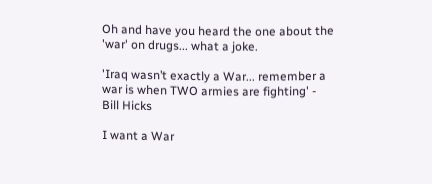Oh and have you heard the one about the 'war' on drugs... what a joke.

'Iraq wasn’t exactly a War... remember a war is when TWO armies are fighting' - Bill Hicks

I want a War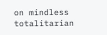on mindless totalitarian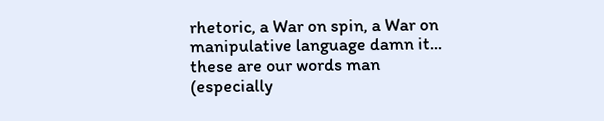rhetoric, a War on spin, a War on manipulative language damn it... these are our words man (especially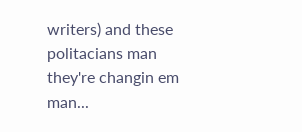writers) and these politacians man they're changin em man...